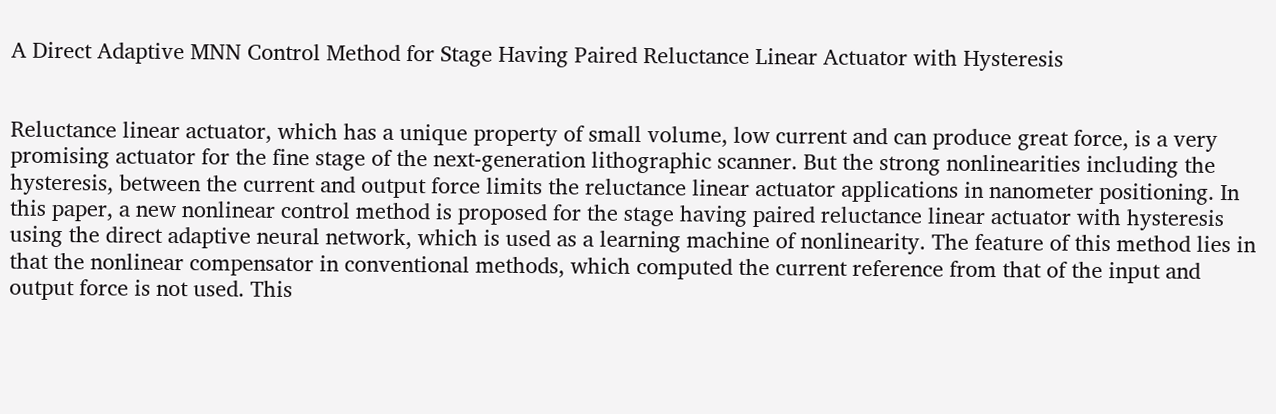A Direct Adaptive MNN Control Method for Stage Having Paired Reluctance Linear Actuator with Hysteresis


Reluctance linear actuator, which has a unique property of small volume, low current and can produce great force, is a very promising actuator for the fine stage of the next-generation lithographic scanner. But the strong nonlinearities including the hysteresis, between the current and output force limits the reluctance linear actuator applications in nanometer positioning. In this paper, a new nonlinear control method is proposed for the stage having paired reluctance linear actuator with hysteresis using the direct adaptive neural network, which is used as a learning machine of nonlinearity. The feature of this method lies in that the nonlinear compensator in conventional methods, which computed the current reference from that of the input and output force is not used. This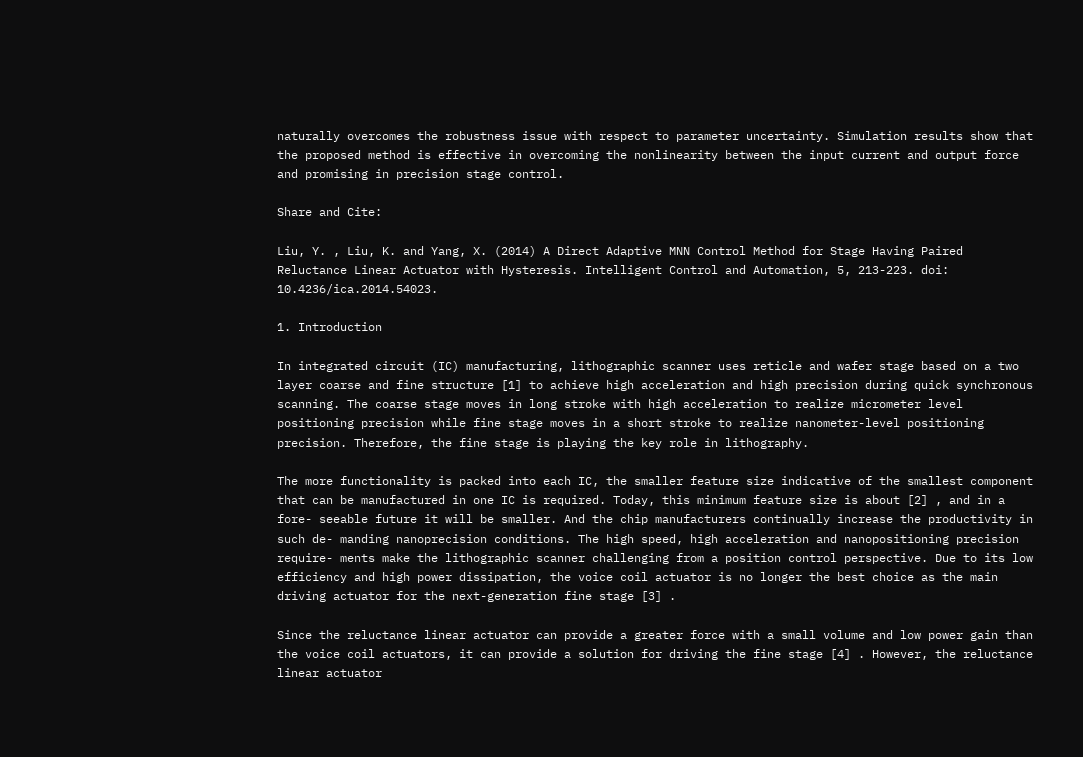naturally overcomes the robustness issue with respect to parameter uncertainty. Simulation results show that the proposed method is effective in overcoming the nonlinearity between the input current and output force and promising in precision stage control.

Share and Cite:

Liu, Y. , Liu, K. and Yang, X. (2014) A Direct Adaptive MNN Control Method for Stage Having Paired Reluctance Linear Actuator with Hysteresis. Intelligent Control and Automation, 5, 213-223. doi: 10.4236/ica.2014.54023.

1. Introduction

In integrated circuit (IC) manufacturing, lithographic scanner uses reticle and wafer stage based on a two layer coarse and fine structure [1] to achieve high acceleration and high precision during quick synchronous scanning. The coarse stage moves in long stroke with high acceleration to realize micrometer level positioning precision while fine stage moves in a short stroke to realize nanometer-level positioning precision. Therefore, the fine stage is playing the key role in lithography.

The more functionality is packed into each IC, the smaller feature size indicative of the smallest component that can be manufactured in one IC is required. Today, this minimum feature size is about [2] , and in a fore- seeable future it will be smaller. And the chip manufacturers continually increase the productivity in such de- manding nanoprecision conditions. The high speed, high acceleration and nanopositioning precision require- ments make the lithographic scanner challenging from a position control perspective. Due to its low efficiency and high power dissipation, the voice coil actuator is no longer the best choice as the main driving actuator for the next-generation fine stage [3] .

Since the reluctance linear actuator can provide a greater force with a small volume and low power gain than the voice coil actuators, it can provide a solution for driving the fine stage [4] . However, the reluctance linear actuator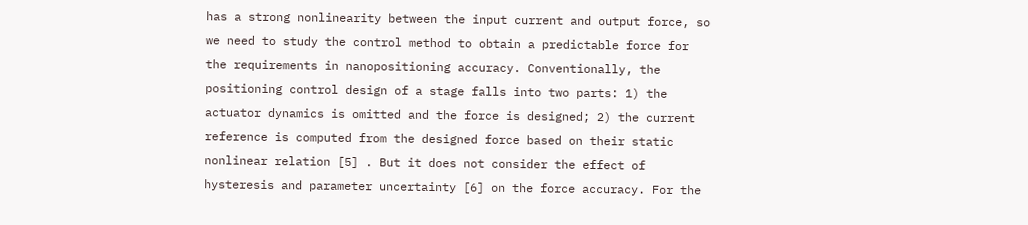has a strong nonlinearity between the input current and output force, so we need to study the control method to obtain a predictable force for the requirements in nanopositioning accuracy. Conventionally, the positioning control design of a stage falls into two parts: 1) the actuator dynamics is omitted and the force is designed; 2) the current reference is computed from the designed force based on their static nonlinear relation [5] . But it does not consider the effect of hysteresis and parameter uncertainty [6] on the force accuracy. For the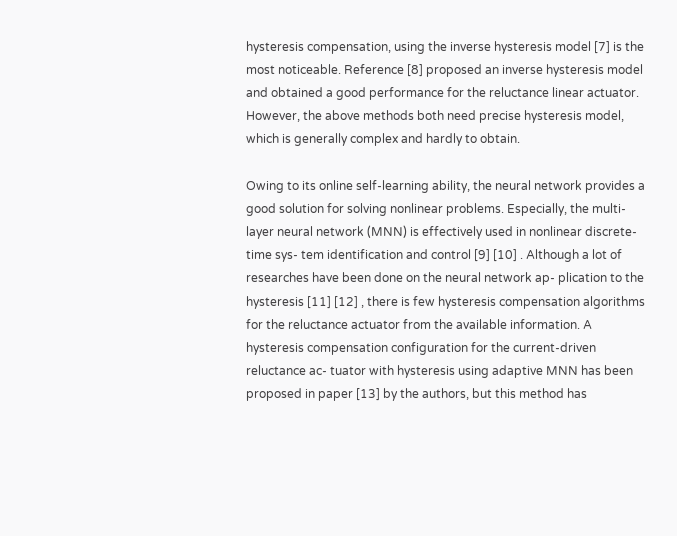hysteresis compensation, using the inverse hysteresis model [7] is the most noticeable. Reference [8] proposed an inverse hysteresis model and obtained a good performance for the reluctance linear actuator. However, the above methods both need precise hysteresis model, which is generally complex and hardly to obtain.

Owing to its online self-learning ability, the neural network provides a good solution for solving nonlinear problems. Especially, the multi-layer neural network (MNN) is effectively used in nonlinear discrete-time sys- tem identification and control [9] [10] . Although a lot of researches have been done on the neural network ap- plication to the hysteresis [11] [12] , there is few hysteresis compensation algorithms for the reluctance actuator from the available information. A hysteresis compensation configuration for the current-driven reluctance ac- tuator with hysteresis using adaptive MNN has been proposed in paper [13] by the authors, but this method has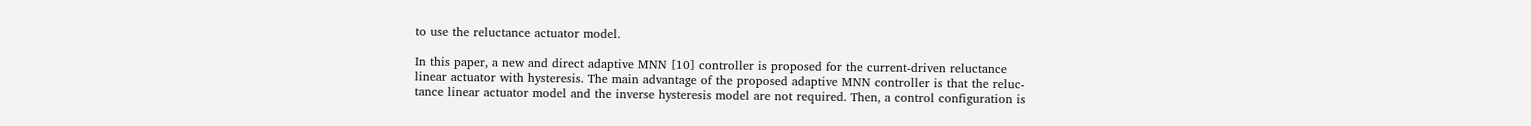to use the reluctance actuator model.

In this paper, a new and direct adaptive MNN [10] controller is proposed for the current-driven reluctance linear actuator with hysteresis. The main advantage of the proposed adaptive MNN controller is that the reluc- tance linear actuator model and the inverse hysteresis model are not required. Then, a control configuration is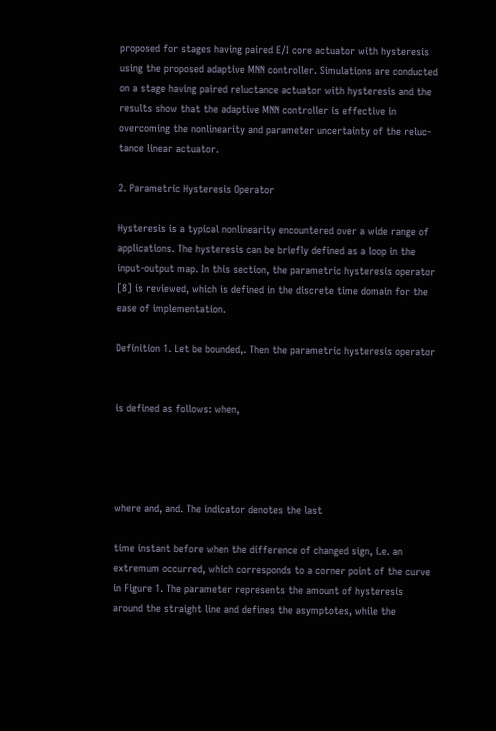proposed for stages having paired E/I core actuator with hysteresis using the proposed adaptive MNN controller. Simulations are conducted on a stage having paired reluctance actuator with hysteresis and the results show that the adaptive MNN controller is effective in overcoming the nonlinearity and parameter uncertainty of the reluc- tance linear actuator.

2. Parametric Hysteresis Operator

Hysteresis is a typical nonlinearity encountered over a wide range of applications. The hysteresis can be briefly defined as a loop in the input-output map. In this section, the parametric hysteresis operator [8] is reviewed, which is defined in the discrete time domain for the ease of implementation.

Definition 1. Let be bounded,. Then the parametric hysteresis operator


is defined as follows: when,




where and, and. The indicator denotes the last

time instant before when the difference of changed sign, i.e. an extremum occurred, which corresponds to a corner point of the curve in Figure 1. The parameter represents the amount of hysteresis around the straight line and defines the asymptotes, while the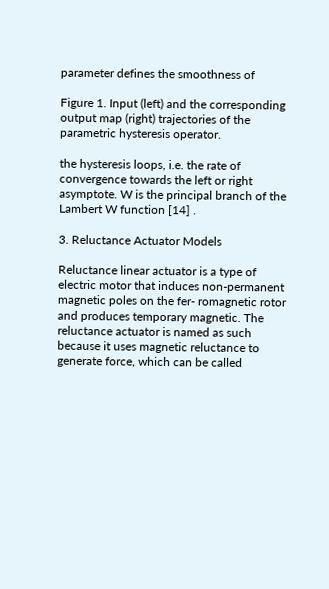parameter defines the smoothness of

Figure 1. Input (left) and the corresponding output map (right) trajectories of the parametric hysteresis operator.

the hysteresis loops, i.e. the rate of convergence towards the left or right asymptote. W is the principal branch of the Lambert W function [14] .

3. Reluctance Actuator Models

Reluctance linear actuator is a type of electric motor that induces non-permanent magnetic poles on the fer- romagnetic rotor and produces temporary magnetic. The reluctance actuator is named as such because it uses magnetic reluctance to generate force, which can be called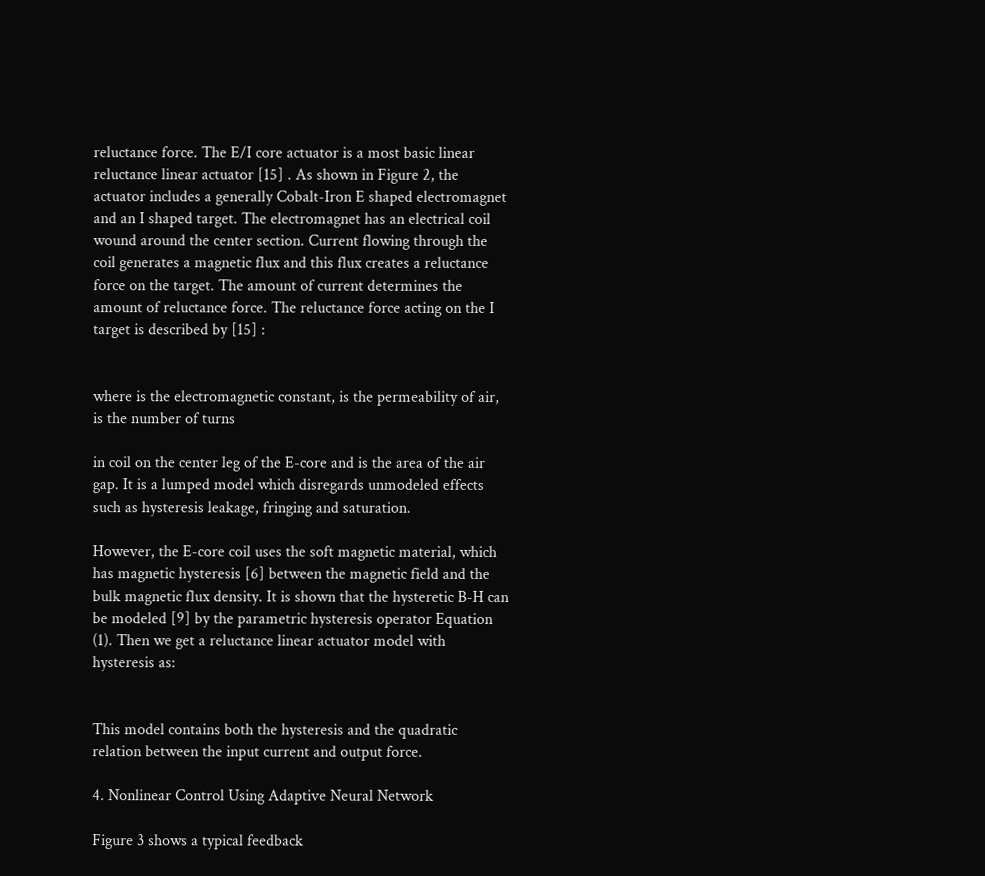reluctance force. The E/I core actuator is a most basic linear reluctance linear actuator [15] . As shown in Figure 2, the actuator includes a generally Cobalt-Iron E shaped electromagnet and an I shaped target. The electromagnet has an electrical coil wound around the center section. Current flowing through the coil generates a magnetic flux and this flux creates a reluctance force on the target. The amount of current determines the amount of reluctance force. The reluctance force acting on the I target is described by [15] :


where is the electromagnetic constant, is the permeability of air, is the number of turns

in coil on the center leg of the E-core and is the area of the air gap. It is a lumped model which disregards unmodeled effects such as hysteresis leakage, fringing and saturation.

However, the E-core coil uses the soft magnetic material, which has magnetic hysteresis [6] between the magnetic field and the bulk magnetic flux density. It is shown that the hysteretic B-H can be modeled [9] by the parametric hysteresis operator Equation (1). Then we get a reluctance linear actuator model with hysteresis as:


This model contains both the hysteresis and the quadratic relation between the input current and output force.

4. Nonlinear Control Using Adaptive Neural Network

Figure 3 shows a typical feedback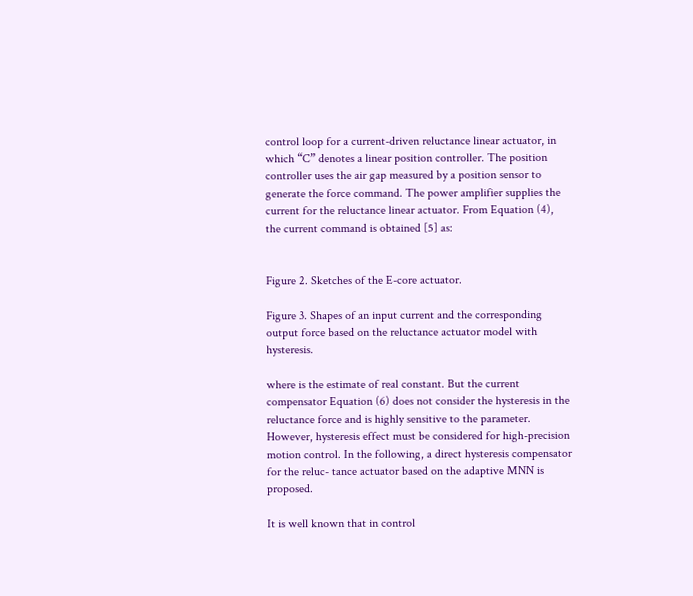control loop for a current-driven reluctance linear actuator, in which “C” denotes a linear position controller. The position controller uses the air gap measured by a position sensor to generate the force command. The power amplifier supplies the current for the reluctance linear actuator. From Equation (4), the current command is obtained [5] as:


Figure 2. Sketches of the E-core actuator.

Figure 3. Shapes of an input current and the corresponding output force based on the reluctance actuator model with hysteresis.

where is the estimate of real constant. But the current compensator Equation (6) does not consider the hysteresis in the reluctance force and is highly sensitive to the parameter. However, hysteresis effect must be considered for high-precision motion control. In the following, a direct hysteresis compensator for the reluc- tance actuator based on the adaptive MNN is proposed.

It is well known that in control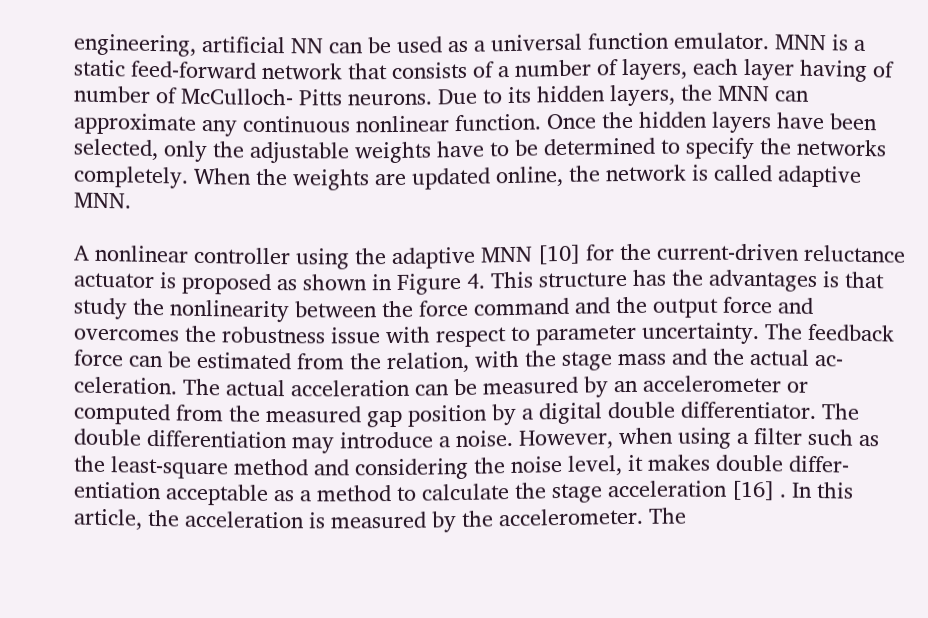engineering, artificial NN can be used as a universal function emulator. MNN is a static feed-forward network that consists of a number of layers, each layer having of number of McCulloch- Pitts neurons. Due to its hidden layers, the MNN can approximate any continuous nonlinear function. Once the hidden layers have been selected, only the adjustable weights have to be determined to specify the networks completely. When the weights are updated online, the network is called adaptive MNN.

A nonlinear controller using the adaptive MNN [10] for the current-driven reluctance actuator is proposed as shown in Figure 4. This structure has the advantages is that study the nonlinearity between the force command and the output force and overcomes the robustness issue with respect to parameter uncertainty. The feedback force can be estimated from the relation, with the stage mass and the actual ac- celeration. The actual acceleration can be measured by an accelerometer or computed from the measured gap position by a digital double differentiator. The double differentiation may introduce a noise. However, when using a filter such as the least-square method and considering the noise level, it makes double differ- entiation acceptable as a method to calculate the stage acceleration [16] . In this article, the acceleration is measured by the accelerometer. The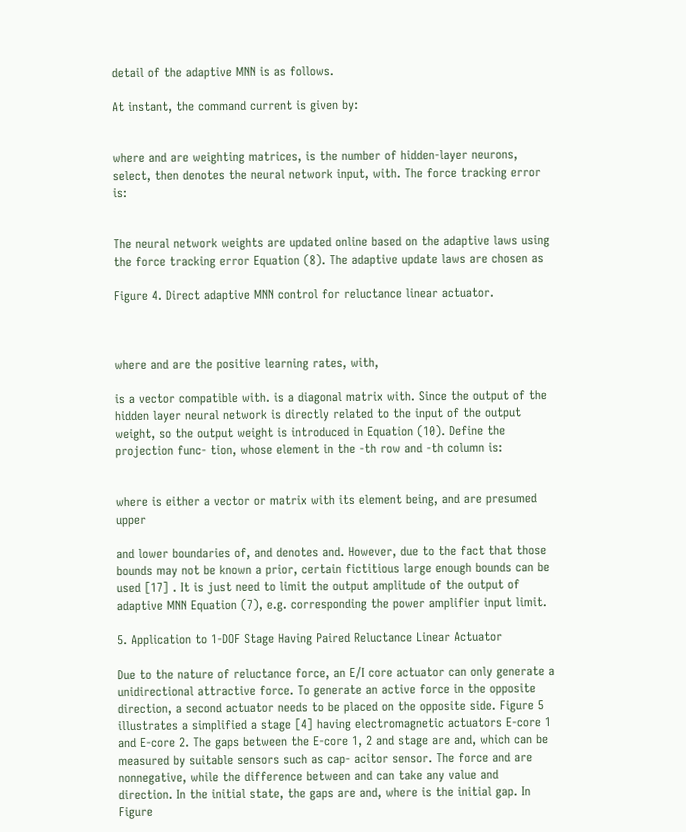detail of the adaptive MNN is as follows.

At instant, the command current is given by:


where and are weighting matrices, is the number of hidden-layer neurons, select, then denotes the neural network input, with. The force tracking error is:


The neural network weights are updated online based on the adaptive laws using the force tracking error Equation (8). The adaptive update laws are chosen as

Figure 4. Direct adaptive MNN control for reluctance linear actuator.



where and are the positive learning rates, with,

is a vector compatible with. is a diagonal matrix with. Since the output of the hidden layer neural network is directly related to the input of the output weight, so the output weight is introduced in Equation (10). Define the projection func- tion, whose element in the -th row and -th column is:


where is either a vector or matrix with its element being, and are presumed upper

and lower boundaries of, and denotes and. However, due to the fact that those bounds may not be known a prior, certain fictitious large enough bounds can be used [17] . It is just need to limit the output amplitude of the output of adaptive MNN Equation (7), e.g. corresponding the power amplifier input limit.

5. Application to 1-DOF Stage Having Paired Reluctance Linear Actuator

Due to the nature of reluctance force, an E/I core actuator can only generate a unidirectional attractive force. To generate an active force in the opposite direction, a second actuator needs to be placed on the opposite side. Figure 5 illustrates a simplified a stage [4] having electromagnetic actuators E-core 1 and E-core 2. The gaps between the E-core 1, 2 and stage are and, which can be measured by suitable sensors such as cap- acitor sensor. The force and are nonnegative, while the difference between and can take any value and direction. In the initial state, the gaps are and, where is the initial gap. In Figure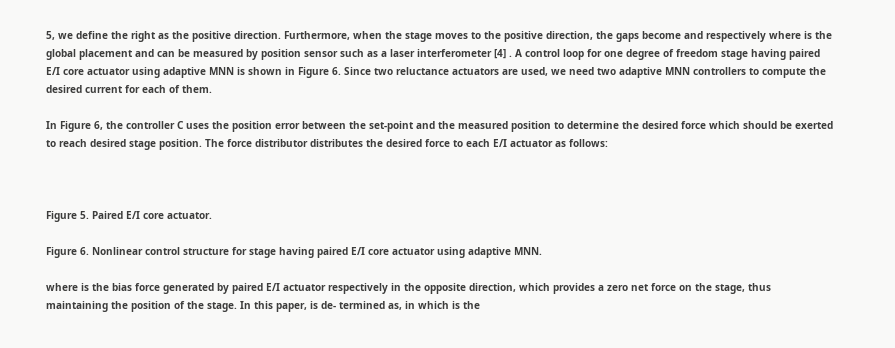5, we define the right as the positive direction. Furthermore, when the stage moves to the positive direction, the gaps become and respectively where is the global placement and can be measured by position sensor such as a laser interferometer [4] . A control loop for one degree of freedom stage having paired E/I core actuator using adaptive MNN is shown in Figure 6. Since two reluctance actuators are used, we need two adaptive MNN controllers to compute the desired current for each of them.

In Figure 6, the controller C uses the position error between the set-point and the measured position to determine the desired force which should be exerted to reach desired stage position. The force distributor distributes the desired force to each E/I actuator as follows:



Figure 5. Paired E/I core actuator.

Figure 6. Nonlinear control structure for stage having paired E/I core actuator using adaptive MNN.

where is the bias force generated by paired E/I actuator respectively in the opposite direction, which provides a zero net force on the stage, thus maintaining the position of the stage. In this paper, is de- termined as, in which is the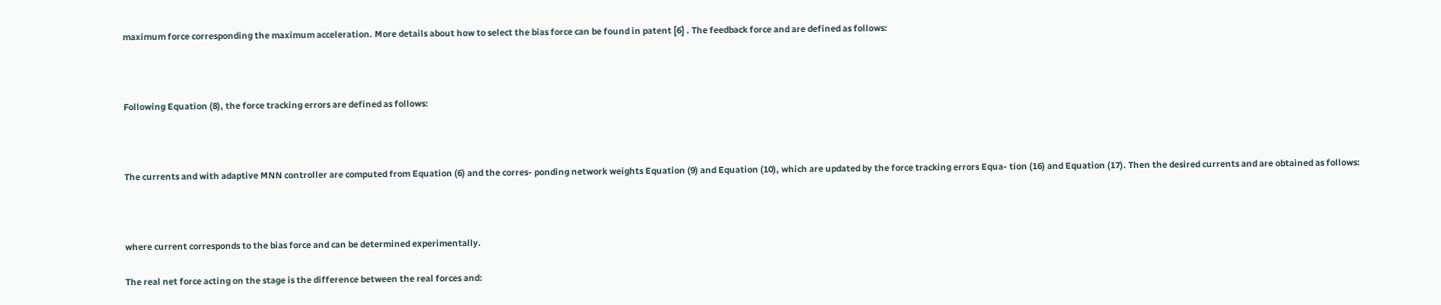maximum force corresponding the maximum acceleration. More details about how to select the bias force can be found in patent [6] . The feedback force and are defined as follows:



Following Equation (8), the force tracking errors are defined as follows:



The currents and with adaptive MNN controller are computed from Equation (6) and the corres- ponding network weights Equation (9) and Equation (10), which are updated by the force tracking errors Equa- tion (16) and Equation (17). Then the desired currents and are obtained as follows:



where current corresponds to the bias force and can be determined experimentally.

The real net force acting on the stage is the difference between the real forces and: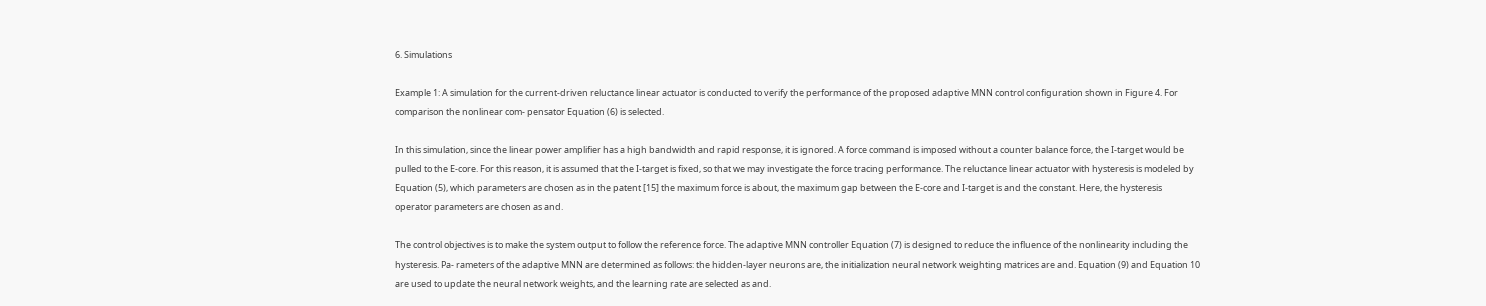6. Simulations

Example 1: A simulation for the current-driven reluctance linear actuator is conducted to verify the performance of the proposed adaptive MNN control configuration shown in Figure 4. For comparison the nonlinear com- pensator Equation (6) is selected.

In this simulation, since the linear power amplifier has a high bandwidth and rapid response, it is ignored. A force command is imposed without a counter balance force, the I-target would be pulled to the E-core. For this reason, it is assumed that the I-target is fixed, so that we may investigate the force tracing performance. The reluctance linear actuator with hysteresis is modeled by Equation (5), which parameters are chosen as in the patent [15] the maximum force is about, the maximum gap between the E-core and I-target is and the constant. Here, the hysteresis operator parameters are chosen as and.

The control objectives is to make the system output to follow the reference force. The adaptive MNN controller Equation (7) is designed to reduce the influence of the nonlinearity including the hysteresis. Pa- rameters of the adaptive MNN are determined as follows: the hidden-layer neurons are, the initialization neural network weighting matrices are and. Equation (9) and Equation 10 are used to update the neural network weights, and the learning rate are selected as and.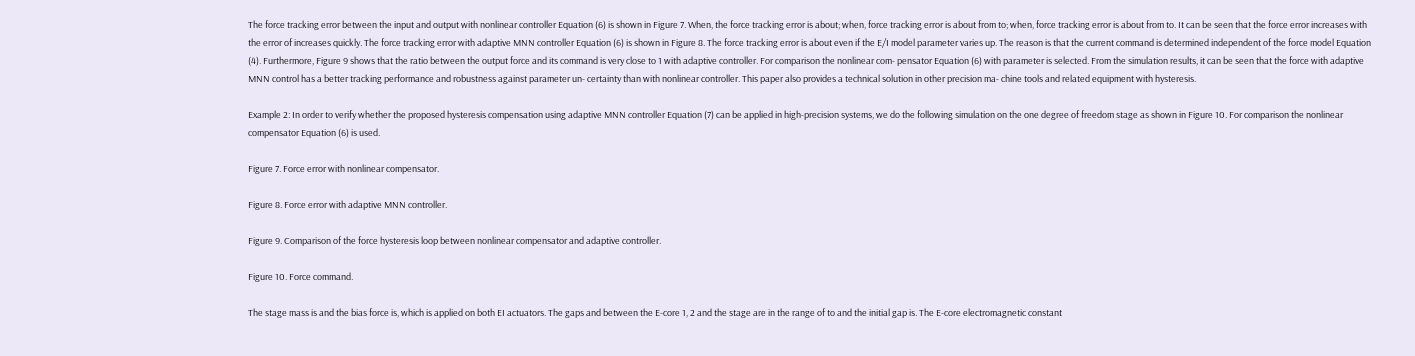The force tracking error between the input and output with nonlinear controller Equation (6) is shown in Figure 7. When, the force tracking error is about; when, force tracking error is about from to; when, force tracking error is about from to. It can be seen that the force error increases with the error of increases quickly. The force tracking error with adaptive MNN controller Equation (6) is shown in Figure 8. The force tracking error is about even if the E/I model parameter varies up. The reason is that the current command is determined independent of the force model Equation (4). Furthermore, Figure 9 shows that the ratio between the output force and its command is very close to 1 with adaptive controller. For comparison the nonlinear com- pensator Equation (6) with parameter is selected. From the simulation results, it can be seen that the force with adaptive MNN control has a better tracking performance and robustness against parameter un- certainty than with nonlinear controller. This paper also provides a technical solution in other precision ma- chine tools and related equipment with hysteresis.

Example 2: In order to verify whether the proposed hysteresis compensation using adaptive MNN controller Equation (7) can be applied in high-precision systems, we do the following simulation on the one degree of freedom stage as shown in Figure 10. For comparison the nonlinear compensator Equation (6) is used.

Figure 7. Force error with nonlinear compensator.

Figure 8. Force error with adaptive MNN controller.

Figure 9. Comparison of the force hysteresis loop between nonlinear compensator and adaptive controller.

Figure 10. Force command.

The stage mass is and the bias force is, which is applied on both EI actuators. The gaps and between the E-core 1, 2 and the stage are in the range of to and the initial gap is. The E-core electromagnetic constant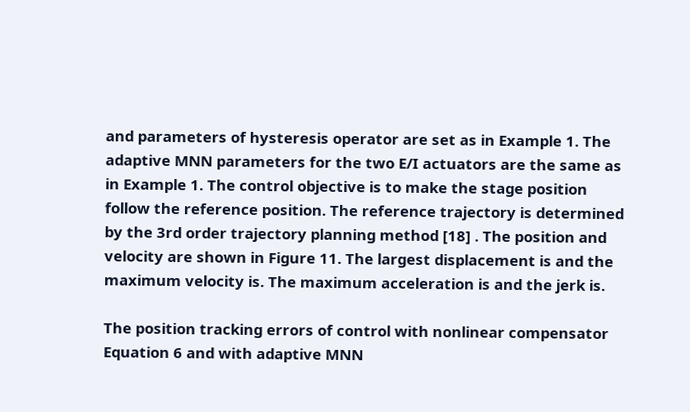and parameters of hysteresis operator are set as in Example 1. The adaptive MNN parameters for the two E/I actuators are the same as in Example 1. The control objective is to make the stage position follow the reference position. The reference trajectory is determined by the 3rd order trajectory planning method [18] . The position and velocity are shown in Figure 11. The largest displacement is and the maximum velocity is. The maximum acceleration is and the jerk is.

The position tracking errors of control with nonlinear compensator Equation 6 and with adaptive MNN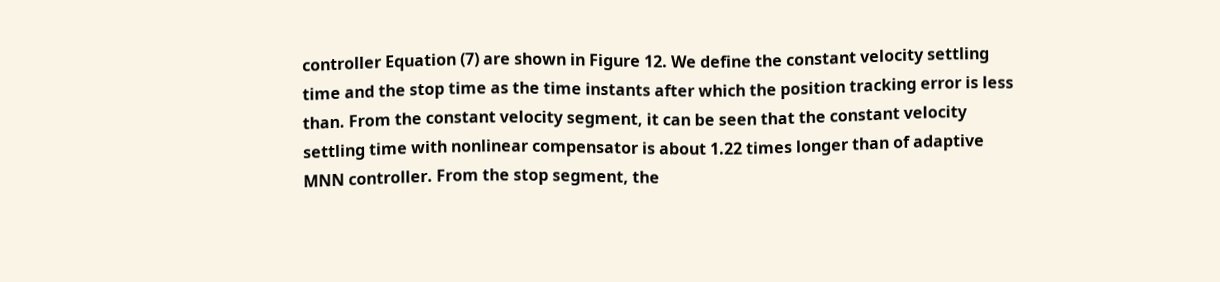controller Equation (7) are shown in Figure 12. We define the constant velocity settling time and the stop time as the time instants after which the position tracking error is less than. From the constant velocity segment, it can be seen that the constant velocity settling time with nonlinear compensator is about 1.22 times longer than of adaptive MNN controller. From the stop segment, the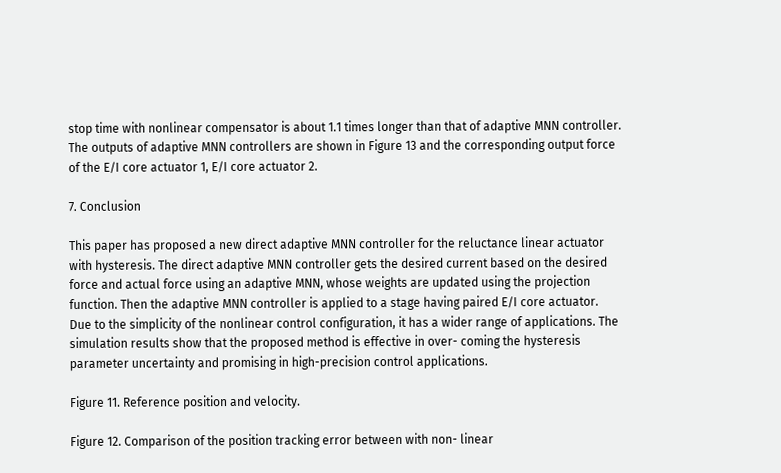stop time with nonlinear compensator is about 1.1 times longer than that of adaptive MNN controller. The outputs of adaptive MNN controllers are shown in Figure 13 and the corresponding output force of the E/I core actuator 1, E/I core actuator 2.

7. Conclusion

This paper has proposed a new direct adaptive MNN controller for the reluctance linear actuator with hysteresis. The direct adaptive MNN controller gets the desired current based on the desired force and actual force using an adaptive MNN, whose weights are updated using the projection function. Then the adaptive MNN controller is applied to a stage having paired E/I core actuator. Due to the simplicity of the nonlinear control configuration, it has a wider range of applications. The simulation results show that the proposed method is effective in over- coming the hysteresis parameter uncertainty and promising in high-precision control applications.

Figure 11. Reference position and velocity.

Figure 12. Comparison of the position tracking error between with non- linear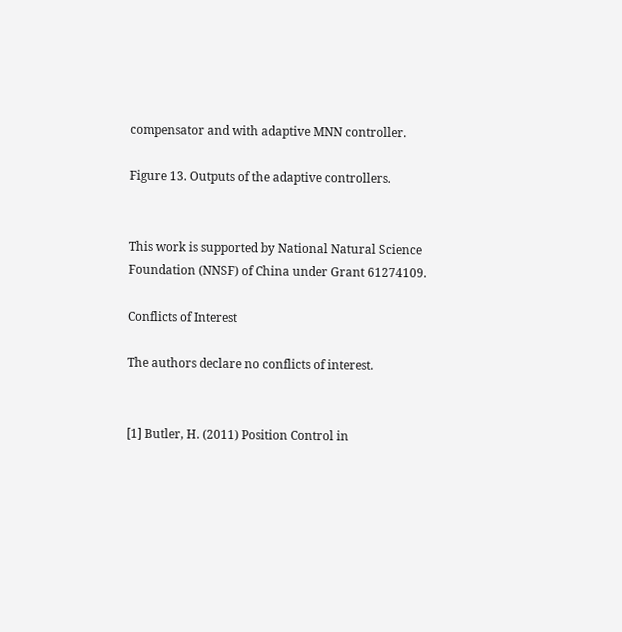compensator and with adaptive MNN controller.

Figure 13. Outputs of the adaptive controllers.


This work is supported by National Natural Science Foundation (NNSF) of China under Grant 61274109.

Conflicts of Interest

The authors declare no conflicts of interest.


[1] Butler, H. (2011) Position Control in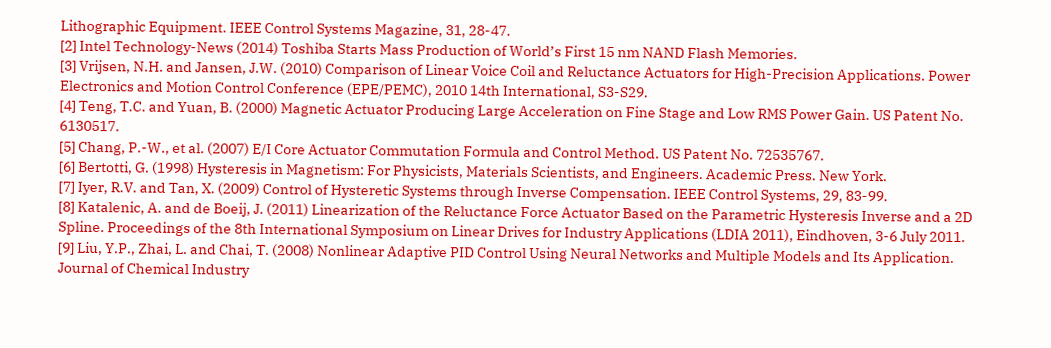Lithographic Equipment. IEEE Control Systems Magazine, 31, 28-47.
[2] Intel Technology-News (2014) Toshiba Starts Mass Production of World’s First 15 nm NAND Flash Memories.
[3] Vrijsen, N.H. and Jansen, J.W. (2010) Comparison of Linear Voice Coil and Reluctance Actuators for High-Precision Applications. Power Electronics and Motion Control Conference (EPE/PEMC), 2010 14th International, S3-S29.
[4] Teng, T.C. and Yuan, B. (2000) Magnetic Actuator Producing Large Acceleration on Fine Stage and Low RMS Power Gain. US Patent No. 6130517.
[5] Chang, P.-W., et al. (2007) E/I Core Actuator Commutation Formula and Control Method. US Patent No. 72535767.
[6] Bertotti, G. (1998) Hysteresis in Magnetism: For Physicists, Materials Scientists, and Engineers. Academic Press. New York.
[7] Iyer, R.V. and Tan, X. (2009) Control of Hysteretic Systems through Inverse Compensation. IEEE Control Systems, 29, 83-99.
[8] Katalenic, A. and de Boeij, J. (2011) Linearization of the Reluctance Force Actuator Based on the Parametric Hysteresis Inverse and a 2D Spline. Proceedings of the 8th International Symposium on Linear Drives for Industry Applications (LDIA 2011), Eindhoven, 3-6 July 2011.
[9] Liu, Y.P., Zhai, L. and Chai, T. (2008) Nonlinear Adaptive PID Control Using Neural Networks and Multiple Models and Its Application. Journal of Chemical Industry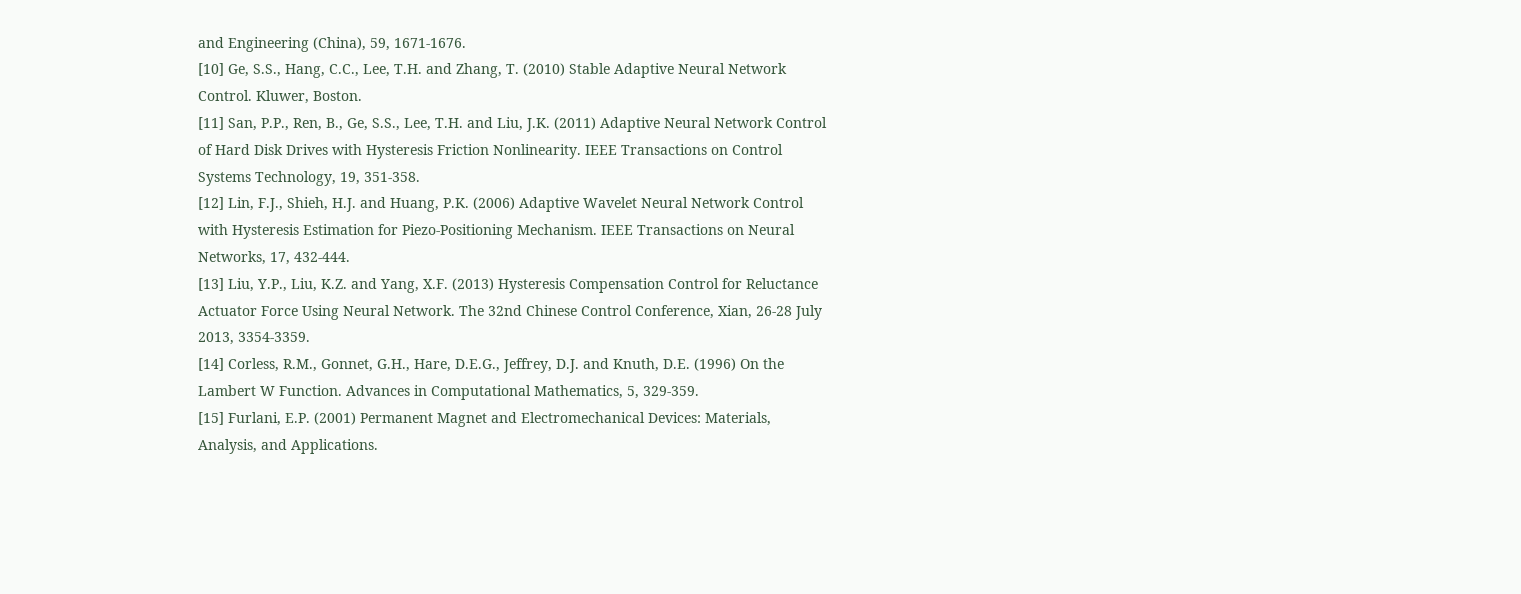and Engineering (China), 59, 1671-1676.
[10] Ge, S.S., Hang, C.C., Lee, T.H. and Zhang, T. (2010) Stable Adaptive Neural Network Control. Kluwer, Boston.
[11] San, P.P., Ren, B., Ge, S.S., Lee, T.H. and Liu, J.K. (2011) Adaptive Neural Network Control of Hard Disk Drives with Hysteresis Friction Nonlinearity. IEEE Transactions on Control Systems Technology, 19, 351-358.
[12] Lin, F.J., Shieh, H.J. and Huang, P.K. (2006) Adaptive Wavelet Neural Network Control with Hysteresis Estimation for Piezo-Positioning Mechanism. IEEE Transactions on Neural Networks, 17, 432-444.
[13] Liu, Y.P., Liu, K.Z. and Yang, X.F. (2013) Hysteresis Compensation Control for Reluctance Actuator Force Using Neural Network. The 32nd Chinese Control Conference, Xian, 26-28 July 2013, 3354-3359.
[14] Corless, R.M., Gonnet, G.H., Hare, D.E.G., Jeffrey, D.J. and Knuth, D.E. (1996) On the Lambert W Function. Advances in Computational Mathematics, 5, 329-359.
[15] Furlani, E.P. (2001) Permanent Magnet and Electromechanical Devices: Materials, Analysis, and Applications.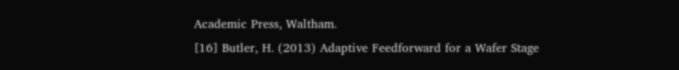Academic Press, Waltham.
[16] Butler, H. (2013) Adaptive Feedforward for a Wafer Stage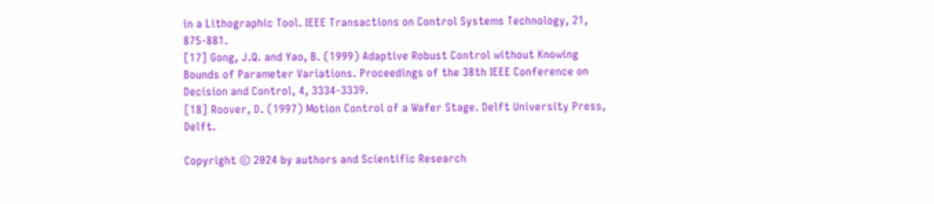in a Lithographic Tool. IEEE Transactions on Control Systems Technology, 21, 875-881.
[17] Gong, J.Q. and Yao, B. (1999) Adaptive Robust Control without Knowing Bounds of Parameter Variations. Proceedings of the 38th IEEE Conference on Decision and Control, 4, 3334-3339.
[18] Roover, D. (1997) Motion Control of a Wafer Stage. Delft University Press, Delft.

Copyright © 2024 by authors and Scientific Research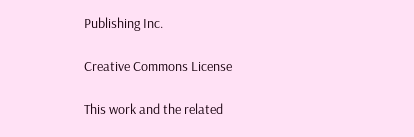Publishing Inc.

Creative Commons License

This work and the related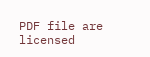PDF file are licensed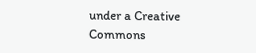under a Creative Commons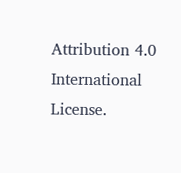Attribution 4.0 International License.